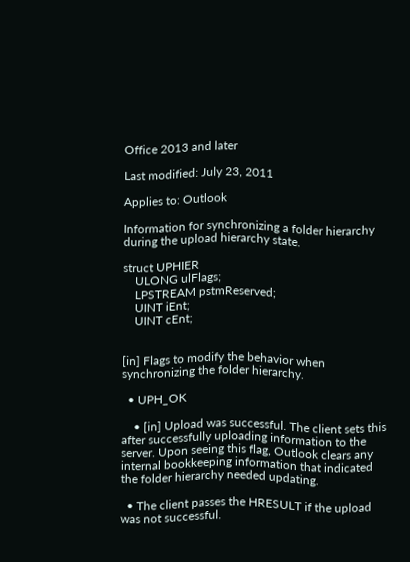Office 2013 and later

Last modified: July 23, 2011

Applies to: Outlook

Information for synchronizing a folder hierarchy during the upload hierarchy state.

struct UPHIER
    ULONG ulFlags;
    LPSTREAM pstmReserved;
    UINT iEnt;
    UINT cEnt;


[in] Flags to modify the behavior when synchronizing the folder hierarchy.

  • UPH_OK

    • [in] Upload was successful. The client sets this after successfully uploading information to the server. Upon seeing this flag, Outlook clears any internal bookkeeping information that indicated the folder hierarchy needed updating.

  • The client passes the HRESULT if the upload was not successful.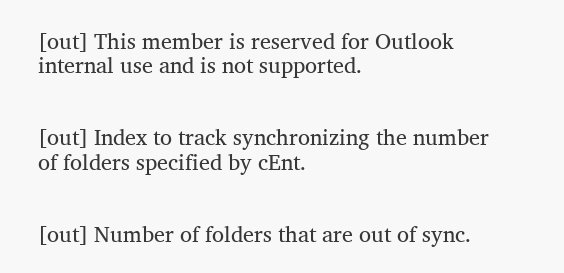[out] This member is reserved for Outlook internal use and is not supported.


[out] Index to track synchronizing the number of folders specified by cEnt.


[out] Number of folders that are out of sync.